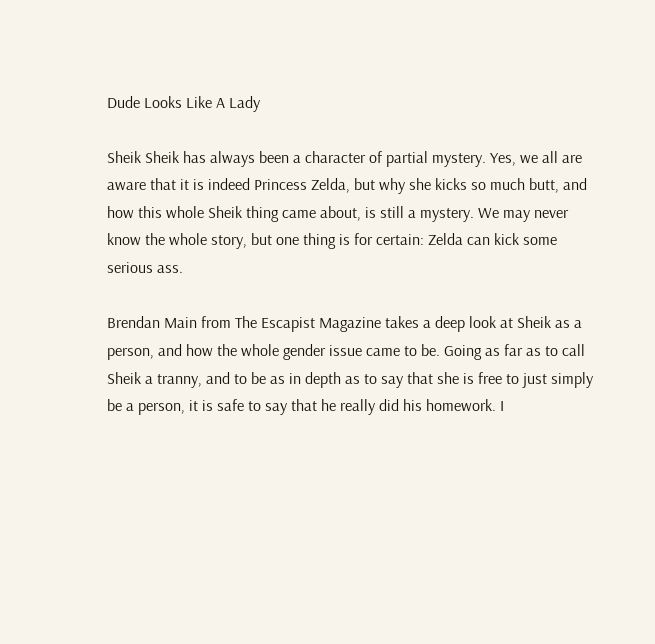Dude Looks Like A Lady

Sheik Sheik has always been a character of partial mystery. Yes, we all are aware that it is indeed Princess Zelda, but why she kicks so much butt, and how this whole Sheik thing came about, is still a mystery. We may never know the whole story, but one thing is for certain: Zelda can kick some serious ass.

Brendan Main from The Escapist Magazine takes a deep look at Sheik as a person, and how the whole gender issue came to be. Going as far as to call Sheik a tranny, and to be as in depth as to say that she is free to just simply be a person, it is safe to say that he really did his homework. I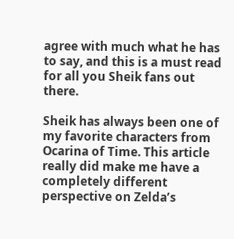agree with much what he has to say, and this is a must read for all you Sheik fans out there.

Sheik has always been one of my favorite characters from Ocarina of Time. This article really did make me have a completely different perspective on Zelda’s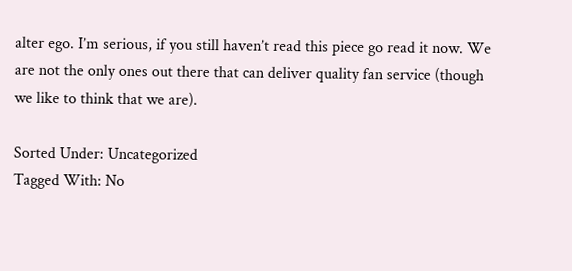alter ego. I’m serious, if you still haven’t read this piece go read it now. We are not the only ones out there that can deliver quality fan service (though we like to think that we are).

Sorted Under: Uncategorized
Tagged With: No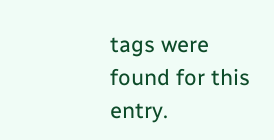tags were found for this entry.